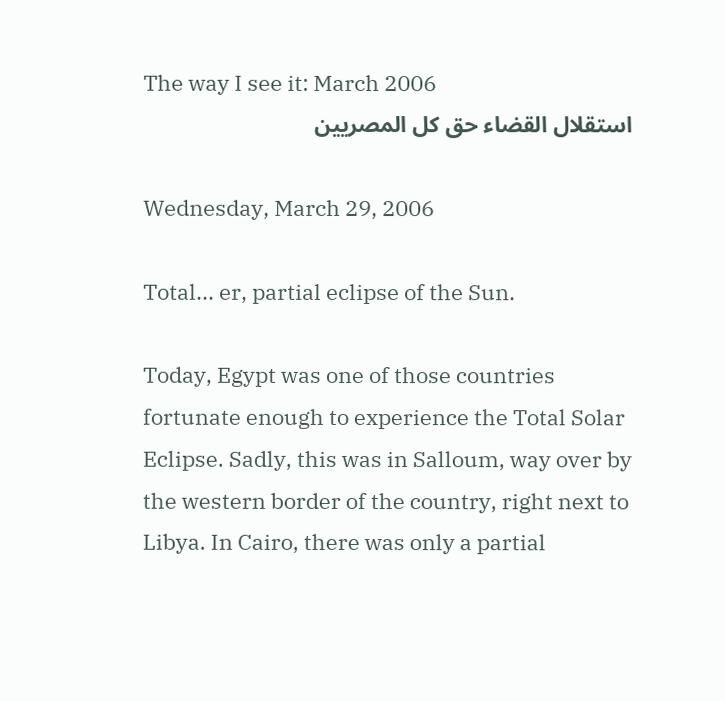The way I see it: March 2006
استقلال القضاء حق كل المصريين

Wednesday, March 29, 2006

Total... er, partial eclipse of the Sun.

Today, Egypt was one of those countries fortunate enough to experience the Total Solar Eclipse. Sadly, this was in Salloum, way over by the western border of the country, right next to Libya. In Cairo, there was only a partial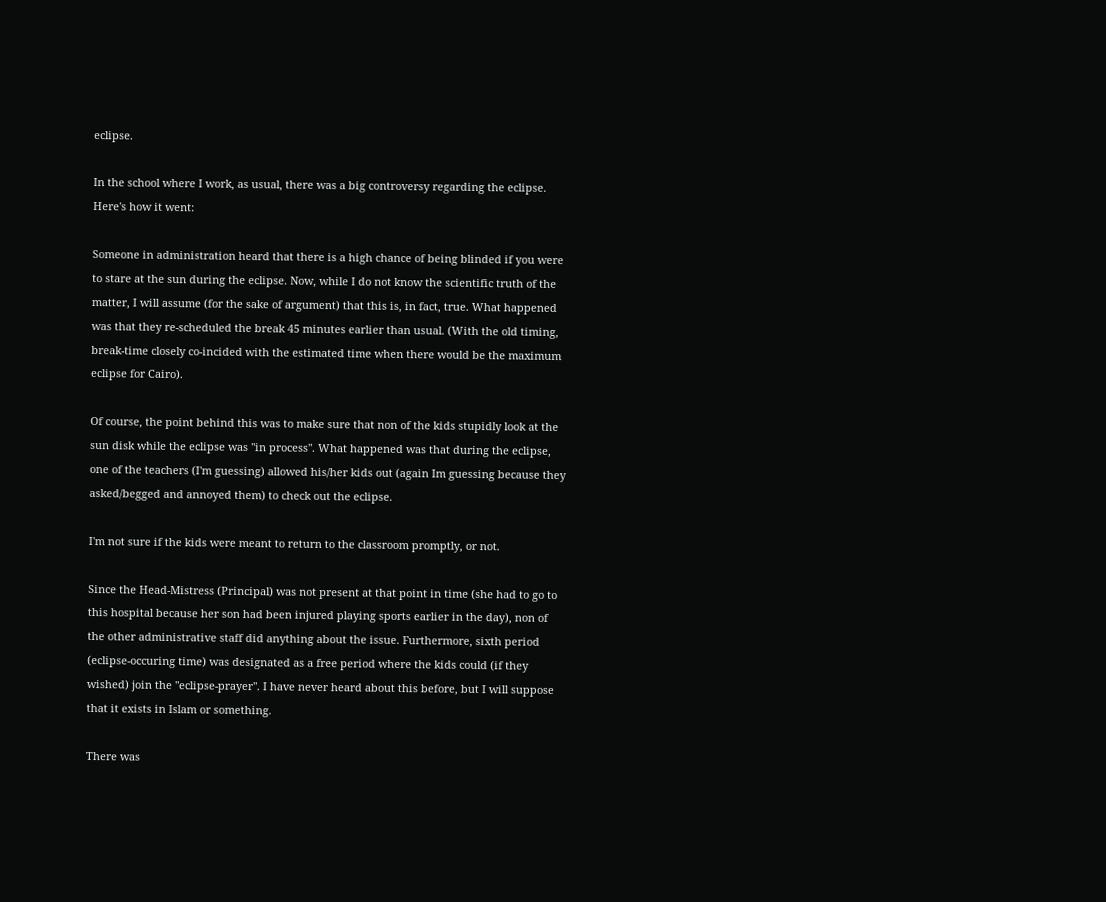eclipse.

In the school where I work, as usual, there was a big controversy regarding the eclipse. Here's how it went:

Someone in administration heard that there is a high chance of being blinded if you were to stare at the sun during the eclipse. Now, while I do not know the scientific truth of the matter, I will assume (for the sake of argument) that this is, in fact, true. What happened was that they re-scheduled the break 45 minutes earlier than usual. (With the old timing, break-time closely co-incided with the estimated time when there would be the maximum eclipse for Cairo).

Of course, the point behind this was to make sure that non of the kids stupidly look at the sun disk while the eclipse was "in process". What happened was that during the eclipse, one of the teachers (I'm guessing) allowed his/her kids out (again Im guessing because they asked/begged and annoyed them) to check out the eclipse.

I'm not sure if the kids were meant to return to the classroom promptly, or not.

Since the Head-Mistress (Principal) was not present at that point in time (she had to go to this hospital because her son had been injured playing sports earlier in the day), non of the other administrative staff did anything about the issue. Furthermore, sixth period (eclipse-occuring time) was designated as a free period where the kids could (if they wished) join the "eclipse-prayer". I have never heard about this before, but I will suppose that it exists in Islam or something.

There was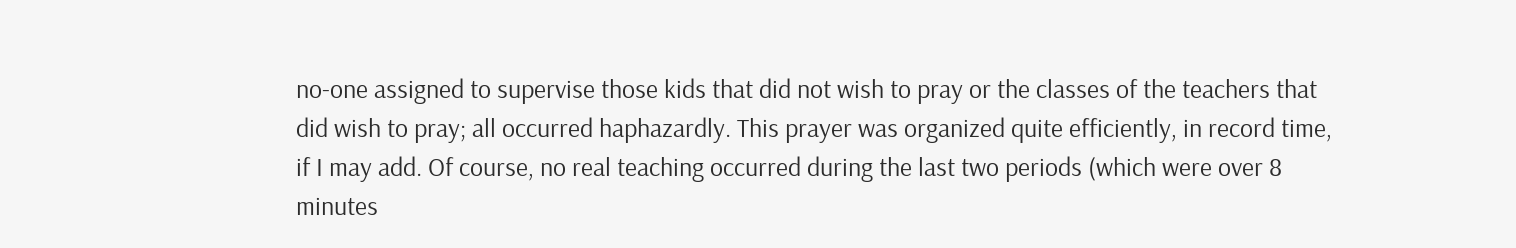no-one assigned to supervise those kids that did not wish to pray or the classes of the teachers that did wish to pray; all occurred haphazardly. This prayer was organized quite efficiently, in record time, if I may add. Of course, no real teaching occurred during the last two periods (which were over 8 minutes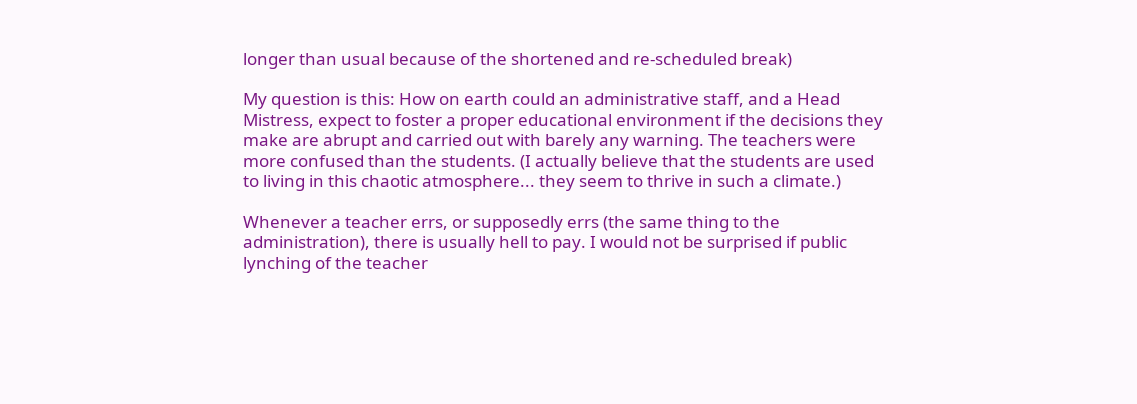longer than usual because of the shortened and re-scheduled break)

My question is this: How on earth could an administrative staff, and a Head Mistress, expect to foster a proper educational environment if the decisions they make are abrupt and carried out with barely any warning. The teachers were more confused than the students. (I actually believe that the students are used to living in this chaotic atmosphere... they seem to thrive in such a climate.)

Whenever a teacher errs, or supposedly errs (the same thing to the administration), there is usually hell to pay. I would not be surprised if public lynching of the teacher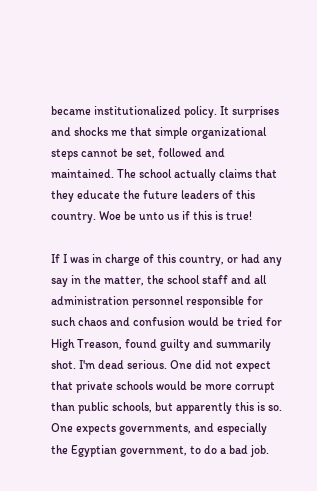became institutionalized policy. It surprises and shocks me that simple organizational steps cannot be set, followed and maintained. The school actually claims that they educate the future leaders of this country. Woe be unto us if this is true!

If I was in charge of this country, or had any say in the matter, the school staff and all administration personnel responsible for such chaos and confusion would be tried for High Treason, found guilty and summarily shot. I'm dead serious. One did not expect that private schools would be more corrupt than public schools, but apparently this is so. One expects governments, and especially the Egyptian government, to do a bad job.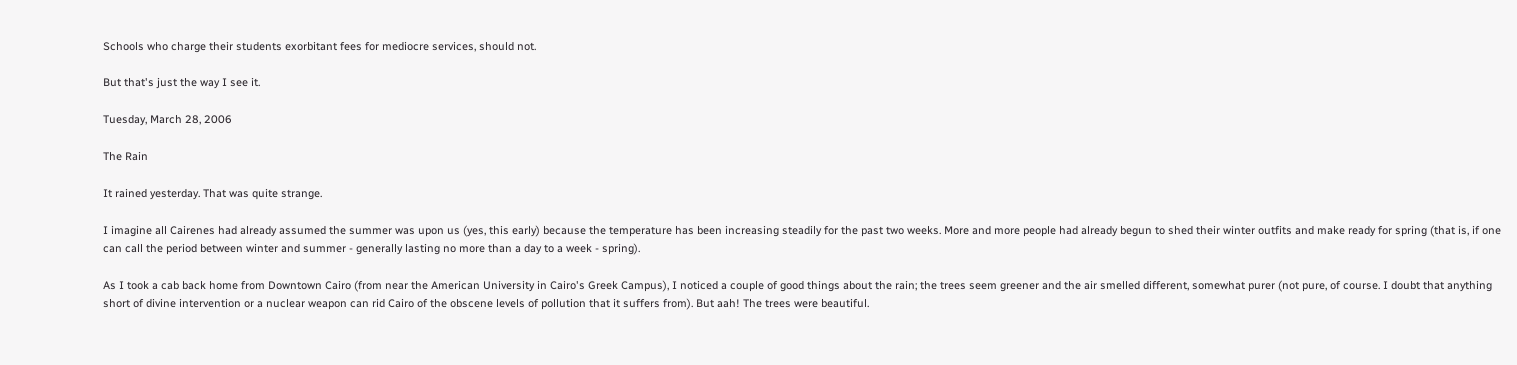Schools who charge their students exorbitant fees for mediocre services, should not.

But that's just the way I see it.

Tuesday, March 28, 2006

The Rain

It rained yesterday. That was quite strange.

I imagine all Cairenes had already assumed the summer was upon us (yes, this early) because the temperature has been increasing steadily for the past two weeks. More and more people had already begun to shed their winter outfits and make ready for spring (that is, if one can call the period between winter and summer - generally lasting no more than a day to a week - spring).

As I took a cab back home from Downtown Cairo (from near the American University in Cairo's Greek Campus), I noticed a couple of good things about the rain; the trees seem greener and the air smelled different, somewhat purer (not pure, of course. I doubt that anything short of divine intervention or a nuclear weapon can rid Cairo of the obscene levels of pollution that it suffers from). But aah! The trees were beautiful.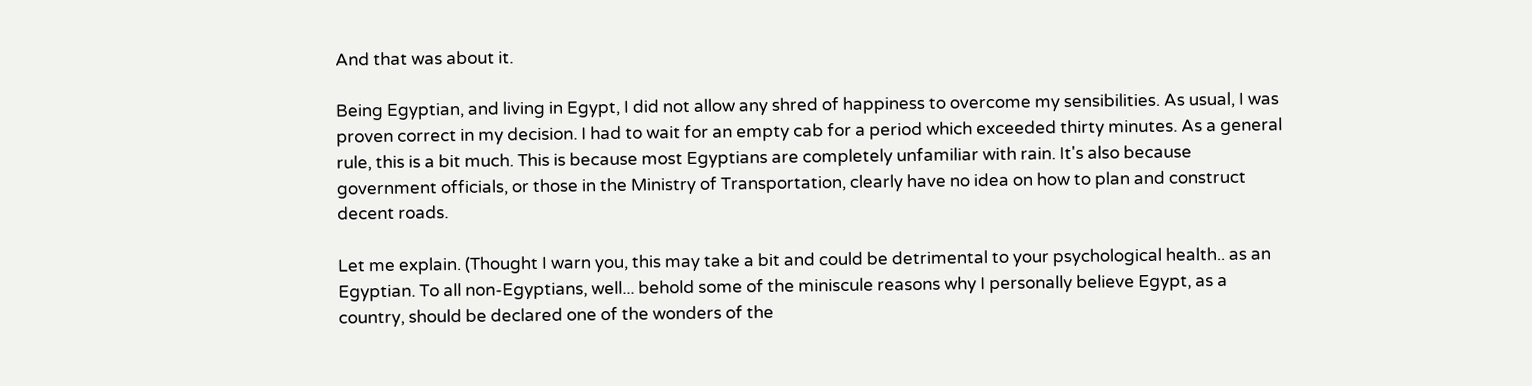And that was about it.

Being Egyptian, and living in Egypt, I did not allow any shred of happiness to overcome my sensibilities. As usual, I was proven correct in my decision. I had to wait for an empty cab for a period which exceeded thirty minutes. As a general rule, this is a bit much. This is because most Egyptians are completely unfamiliar with rain. It's also because government officials, or those in the Ministry of Transportation, clearly have no idea on how to plan and construct decent roads.

Let me explain. (Thought I warn you, this may take a bit and could be detrimental to your psychological health.. as an Egyptian. To all non-Egyptians, well... behold some of the miniscule reasons why I personally believe Egypt, as a country, should be declared one of the wonders of the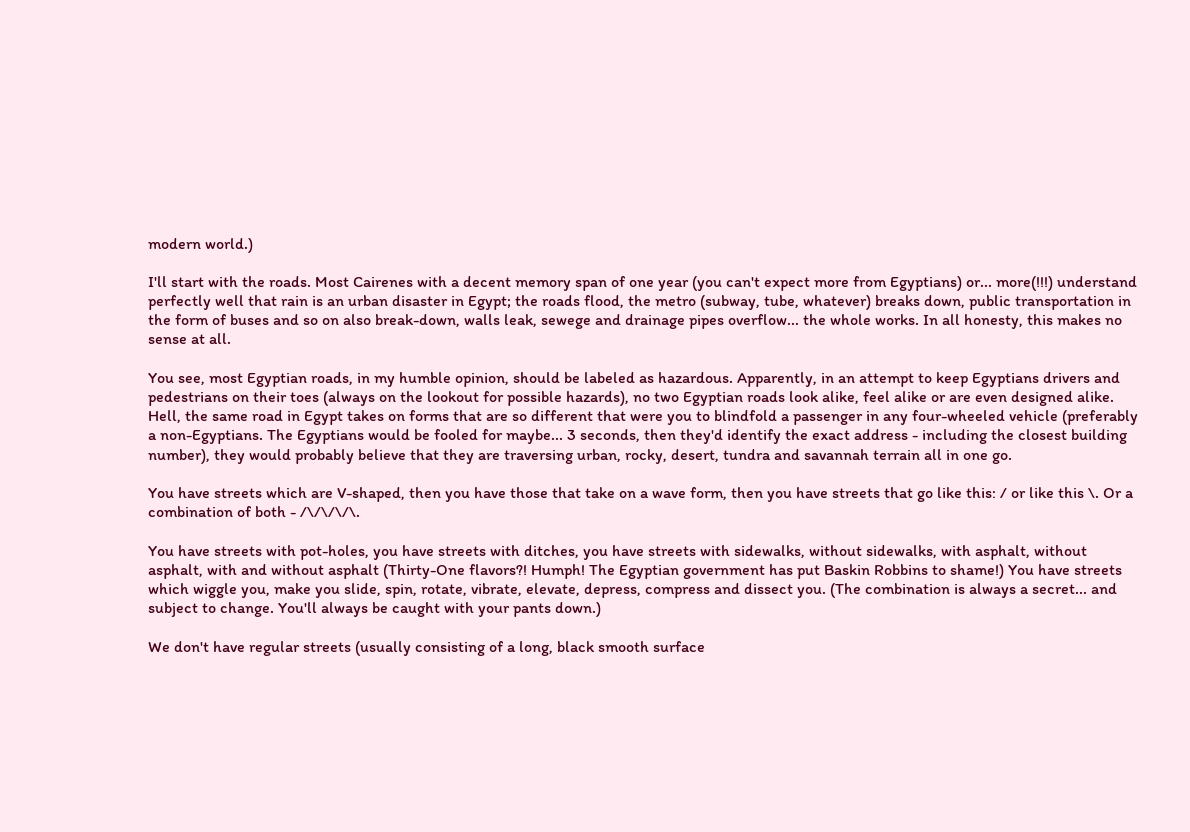modern world.)

I'll start with the roads. Most Cairenes with a decent memory span of one year (you can't expect more from Egyptians) or... more(!!!) understand perfectly well that rain is an urban disaster in Egypt; the roads flood, the metro (subway, tube, whatever) breaks down, public transportation in the form of buses and so on also break-down, walls leak, sewege and drainage pipes overflow... the whole works. In all honesty, this makes no sense at all.

You see, most Egyptian roads, in my humble opinion, should be labeled as hazardous. Apparently, in an attempt to keep Egyptians drivers and pedestrians on their toes (always on the lookout for possible hazards), no two Egyptian roads look alike, feel alike or are even designed alike. Hell, the same road in Egypt takes on forms that are so different that were you to blindfold a passenger in any four-wheeled vehicle (preferably a non-Egyptians. The Egyptians would be fooled for maybe... 3 seconds, then they'd identify the exact address - including the closest building number), they would probably believe that they are traversing urban, rocky, desert, tundra and savannah terrain all in one go.

You have streets which are V-shaped, then you have those that take on a wave form, then you have streets that go like this: / or like this \. Or a combination of both - /\/\/\/\.

You have streets with pot-holes, you have streets with ditches, you have streets with sidewalks, without sidewalks, with asphalt, without asphalt, with and without asphalt (Thirty-One flavors?! Humph! The Egyptian government has put Baskin Robbins to shame!) You have streets which wiggle you, make you slide, spin, rotate, vibrate, elevate, depress, compress and dissect you. (The combination is always a secret... and subject to change. You'll always be caught with your pants down.)

We don't have regular streets (usually consisting of a long, black smooth surface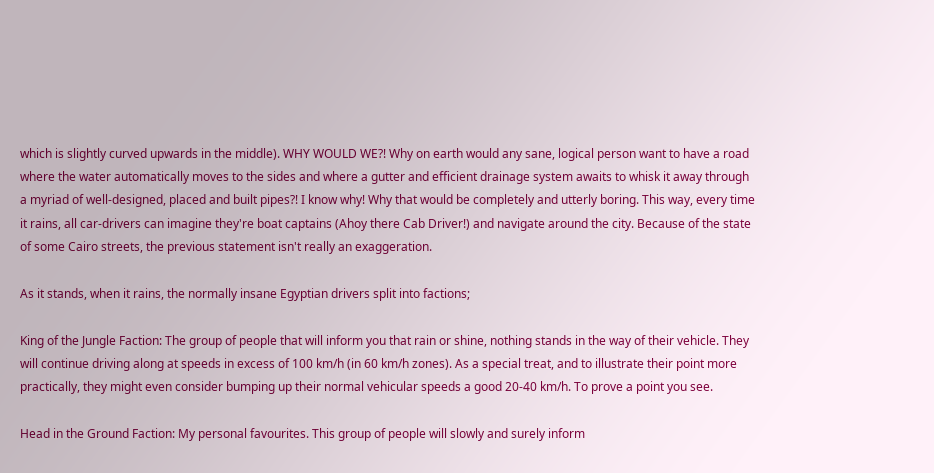which is slightly curved upwards in the middle). WHY WOULD WE?! Why on earth would any sane, logical person want to have a road where the water automatically moves to the sides and where a gutter and efficient drainage system awaits to whisk it away through a myriad of well-designed, placed and built pipes?! I know why! Why that would be completely and utterly boring. This way, every time it rains, all car-drivers can imagine they're boat captains (Ahoy there Cab Driver!) and navigate around the city. Because of the state of some Cairo streets, the previous statement isn't really an exaggeration.

As it stands, when it rains, the normally insane Egyptian drivers split into factions;

King of the Jungle Faction: The group of people that will inform you that rain or shine, nothing stands in the way of their vehicle. They will continue driving along at speeds in excess of 100 km/h (in 60 km/h zones). As a special treat, and to illustrate their point more practically, they might even consider bumping up their normal vehicular speeds a good 20-40 km/h. To prove a point you see.

Head in the Ground Faction: My personal favourites. This group of people will slowly and surely inform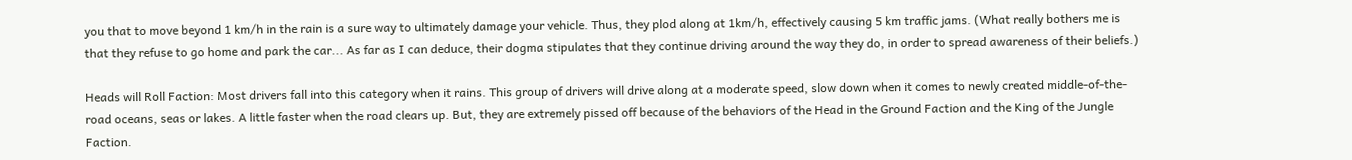you that to move beyond 1 km/h in the rain is a sure way to ultimately damage your vehicle. Thus, they plod along at 1km/h, effectively causing 5 km traffic jams. (What really bothers me is that they refuse to go home and park the car... As far as I can deduce, their dogma stipulates that they continue driving around the way they do, in order to spread awareness of their beliefs.)

Heads will Roll Faction: Most drivers fall into this category when it rains. This group of drivers will drive along at a moderate speed, slow down when it comes to newly created middle-of-the-road oceans, seas or lakes. A little faster when the road clears up. But, they are extremely pissed off because of the behaviors of the Head in the Ground Faction and the King of the Jungle Faction.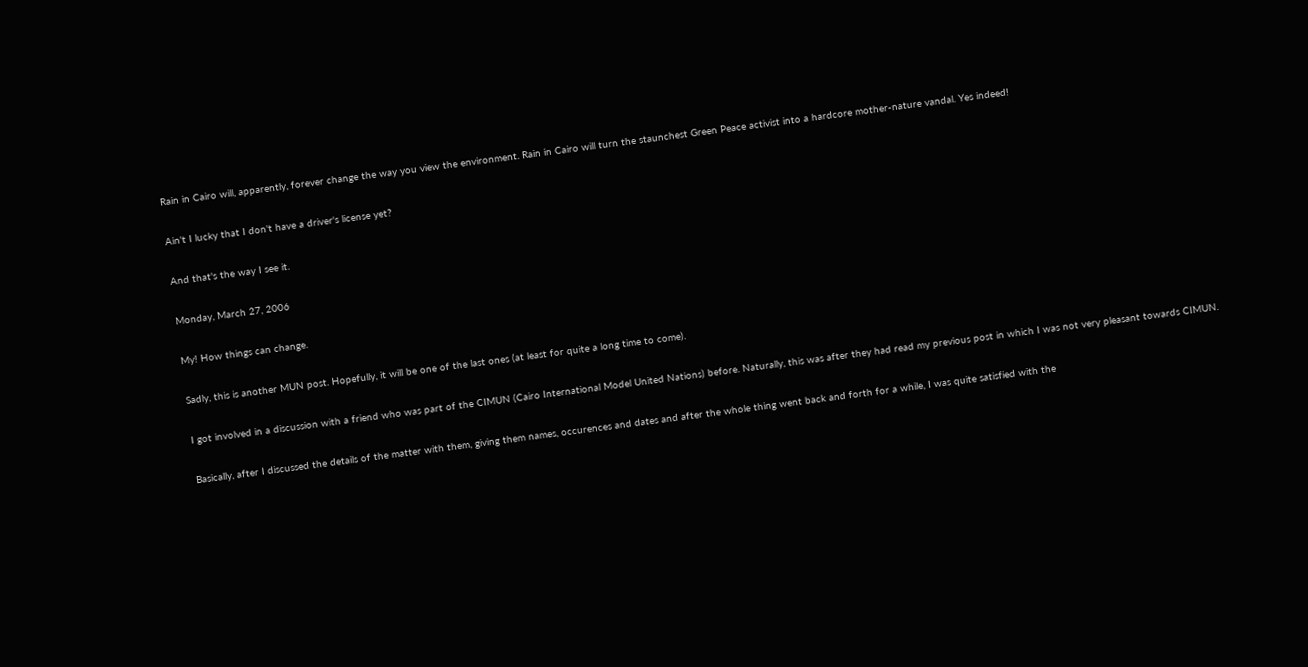Rain in Cairo will, apparently, forever change the way you view the environment. Rain in Cairo will turn the staunchest Green Peace activist into a hardcore mother-nature vandal. Yes indeed!

Ain't I lucky that I don't have a driver's license yet?

And that's the way I see it.

Monday, March 27, 2006

My! How things can change.

Sadly, this is another MUN post. Hopefully, it will be one of the last ones (at least for quite a long time to come).

I got involved in a discussion with a friend who was part of the CIMUN (Cairo International Model United Nations) before. Naturally, this was after they had read my previous post in which I was not very pleasant towards CIMUN.

Basically, after I discussed the details of the matter with them, giving them names, occurences and dates and after the whole thing went back and forth for a while, I was quite satisfied with the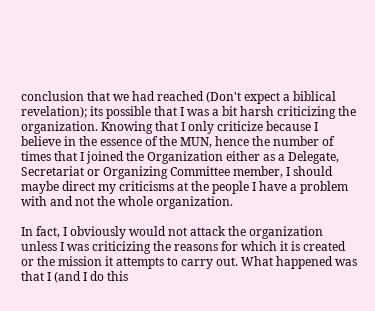conclusion that we had reached (Don't expect a biblical revelation); its possible that I was a bit harsh criticizing the organization. Knowing that I only criticize because I believe in the essence of the MUN, hence the number of times that I joined the Organization either as a Delegate, Secretariat or Organizing Committee member, I should maybe direct my criticisms at the people I have a problem with and not the whole organization.

In fact, I obviously would not attack the organization unless I was criticizing the reasons for which it is created or the mission it attempts to carry out. What happened was that I (and I do this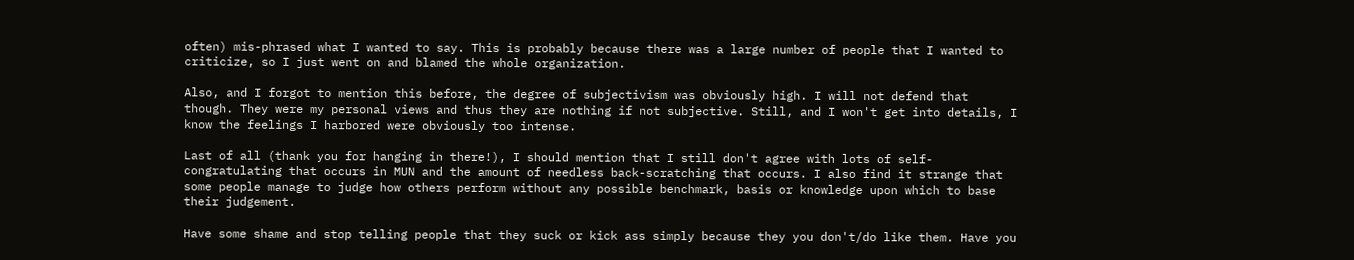often) mis-phrased what I wanted to say. This is probably because there was a large number of people that I wanted to criticize, so I just went on and blamed the whole organization.

Also, and I forgot to mention this before, the degree of subjectivism was obviously high. I will not defend that though. They were my personal views and thus they are nothing if not subjective. Still, and I won't get into details, I know the feelings I harbored were obviously too intense.

Last of all (thank you for hanging in there!), I should mention that I still don't agree with lots of self-congratulating that occurs in MUN and the amount of needless back-scratching that occurs. I also find it strange that some people manage to judge how others perform without any possible benchmark, basis or knowledge upon which to base their judgement.

Have some shame and stop telling people that they suck or kick ass simply because they you don't/do like them. Have you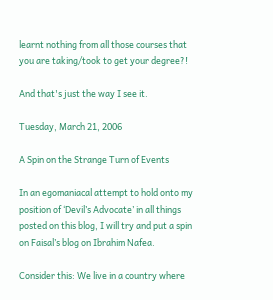learnt nothing from all those courses that you are taking/took to get your degree?!

And that's just the way I see it.

Tuesday, March 21, 2006

A Spin on the Strange Turn of Events

In an egomaniacal attempt to hold onto my position of ‘Devil’s Advocate’ in all things posted on this blog, I will try and put a spin on Faisal’s blog on Ibrahim Nafea.

Consider this: We live in a country where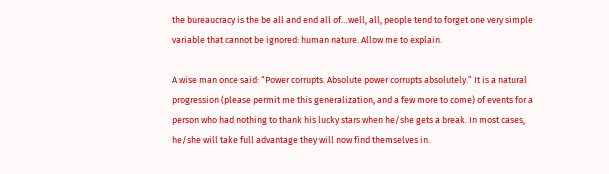the bureaucracy is the be all and end all of…well, all, people tend to forget one very simple variable that cannot be ignored: human nature. Allow me to explain.

A wise man once said: “Power corrupts. Absolute power corrupts absolutely.” It is a natural progression (please permit me this generalization, and a few more to come) of events for a person who had nothing to thank his lucky stars when he/she gets a break. In most cases, he/she will take full advantage they will now find themselves in.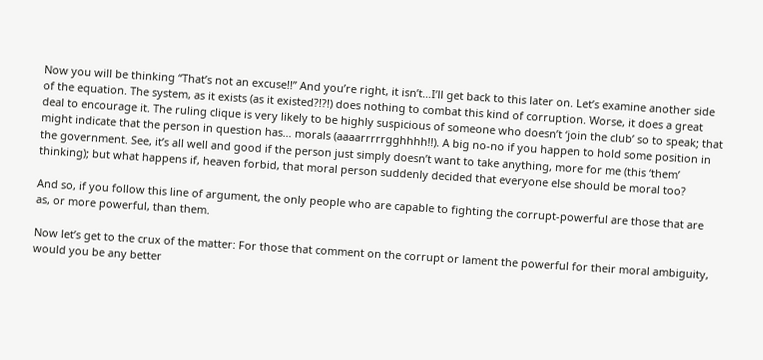Now you will be thinking “That’s not an excuse!!” And you’re right, it isn’t…I’ll get back to this later on. Let’s examine another side of the equation. The system, as it exists (as it existed?!?!) does nothing to combat this kind of corruption. Worse, it does a great deal to encourage it. The ruling clique is very likely to be highly suspicious of someone who doesn’t ‘join the club’ so to speak; that might indicate that the person in question has… morals (aaaarrrrrgghhhh!!). A big no-no if you happen to hold some position in the government. See, it’s all well and good if the person just simply doesn’t want to take anything, more for me (this ‘them’ thinking); but what happens if, heaven forbid, that moral person suddenly decided that everyone else should be moral too?

And so, if you follow this line of argument, the only people who are capable to fighting the corrupt-powerful are those that are as, or more powerful, than them.

Now let’s get to the crux of the matter: For those that comment on the corrupt or lament the powerful for their moral ambiguity, would you be any better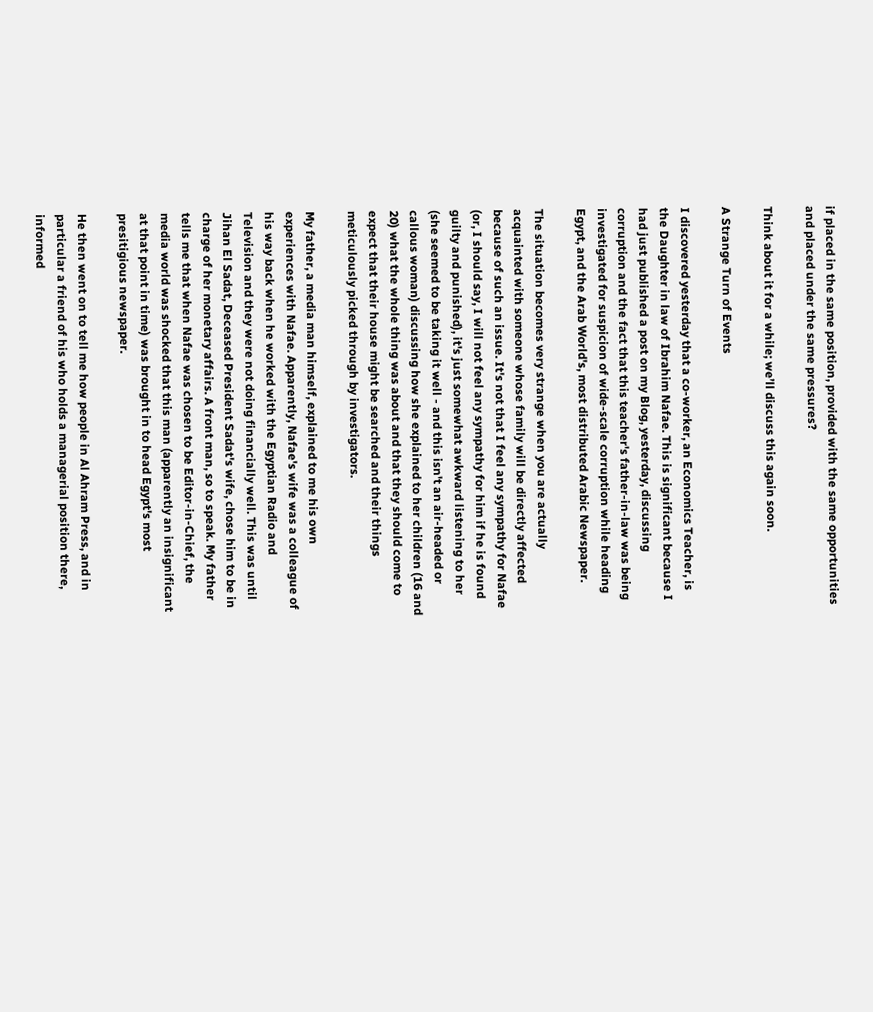if placed in the same position, provided with the same opportunities and placed under the same pressures?

Think about it for a while; we’ll discuss this again soon.

A Strange Turn of Events

I discovered yesterday that a co-worker, an Economics Teacher, is the Daughter in law of Ibrahim Nafae. This is significant because I had just published a post on my Blog, yesterday, discussing corruption and the fact that this teacher's father-in-law was being investigated for suspicion of wide-scale corruption while heading Egypt, and the Arab World's, most distributed Arabic Newspaper.

The situation becomes very strange when you are actually acquainted with someone whose family will be directly affected because of such an issue. It's not that I feel any sympathy for Nafae (or, I should say, I will not feel any sympathy for him if he is found guilty and punished), it's just somewhat awkward listening to her (she seemed to be taking it well - and this isn't an air-headed or callous woman) discussing how she explained to her children (16 and 20) what the whole thing was about and that they should come to expect that their house might be searched and their things meticulously picked through by investigators.

My father, a media man himself, explained to me his own experiences with Nafae. Apparently, Nafae's wife was a colleague of his way back when he worked with the Egyptian Radio and Television and they were not doing financially well. This was until Jihan El Sadat, Deceased President Sadat's wife, chose him to be in charge of her monetary affairs. A front man, so to speak. My father tells me that when Nafae was chosen to be Editor-in-Chief, the media world was shocked that this man (apparently an insignificant at that point in time) was brought in to head Egypt's most presitigious newspaper.

He then went on to tell me how people in Al Ahram Press, and in particular a friend of his who holds a managerial position there, informed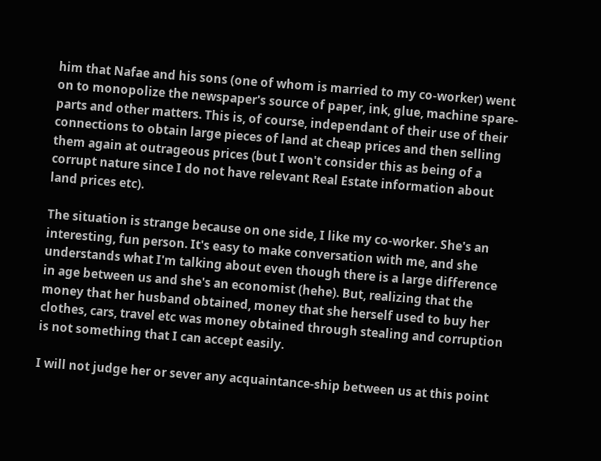him that Nafae and his sons (one of whom is married to my co-worker) went on to monopolize the newspaper's source of paper, ink, glue, machine spare-parts and other matters. This is, of course, independant of their use of their connections to obtain large pieces of land at cheap prices and then selling them again at outrageous prices (but I won't consider this as being of a corrupt nature since I do not have relevant Real Estate information about land prices etc).

The situation is strange because on one side, I like my co-worker. She's an interesting, fun person. It's easy to make conversation with me, and she understands what I'm talking about even though there is a large difference in age between us and she's an economist (hehe). But, realizing that the money that her husband obtained, money that she herself used to buy her clothes, cars, travel etc was money obtained through stealing and corruption is not something that I can accept easily.

I will not judge her or sever any acquaintance-ship between us at this point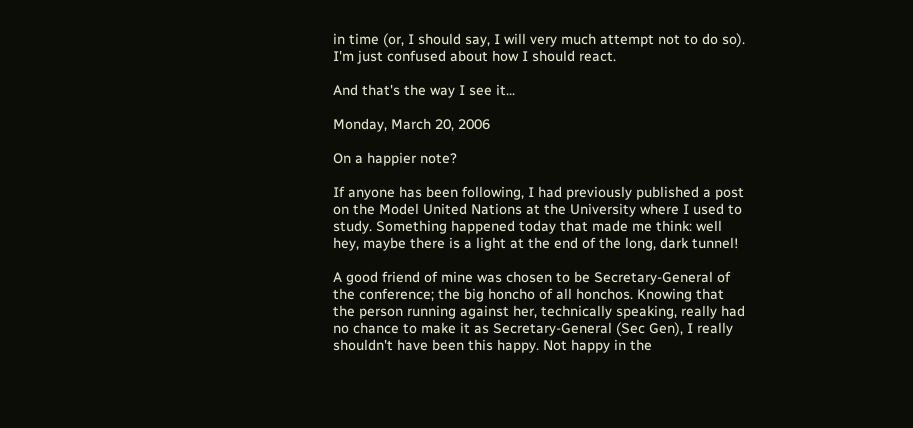in time (or, I should say, I will very much attempt not to do so). I'm just confused about how I should react.

And that's the way I see it...

Monday, March 20, 2006

On a happier note?

If anyone has been following, I had previously published a post on the Model United Nations at the University where I used to study. Something happened today that made me think: well hey, maybe there is a light at the end of the long, dark tunnel!

A good friend of mine was chosen to be Secretary-General of the conference; the big honcho of all honchos. Knowing that the person running against her, technically speaking, really had no chance to make it as Secretary-General (Sec Gen), I really shouldn't have been this happy. Not happy in the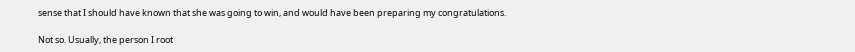sense that I should have known that she was going to win, and would have been preparing my congratulations.

Not so. Usually, the person I root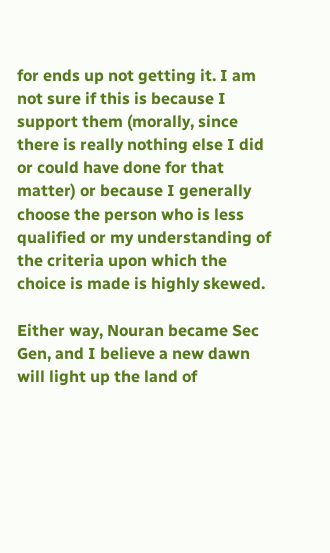for ends up not getting it. I am not sure if this is because I support them (morally, since there is really nothing else I did or could have done for that matter) or because I generally choose the person who is less qualified or my understanding of the criteria upon which the choice is made is highly skewed.

Either way, Nouran became Sec Gen, and I believe a new dawn will light up the land of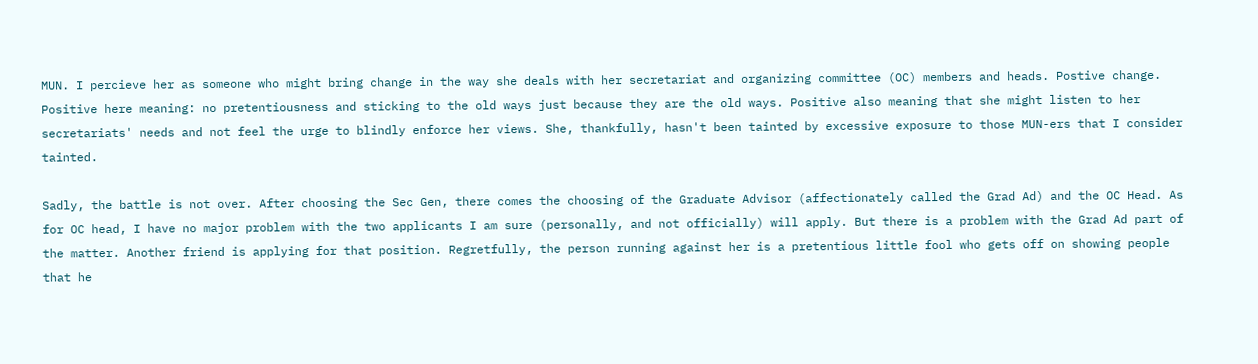MUN. I percieve her as someone who might bring change in the way she deals with her secretariat and organizing committee (OC) members and heads. Postive change. Positive here meaning: no pretentiousness and sticking to the old ways just because they are the old ways. Positive also meaning that she might listen to her secretariats' needs and not feel the urge to blindly enforce her views. She, thankfully, hasn't been tainted by excessive exposure to those MUN-ers that I consider tainted.

Sadly, the battle is not over. After choosing the Sec Gen, there comes the choosing of the Graduate Advisor (affectionately called the Grad Ad) and the OC Head. As for OC head, I have no major problem with the two applicants I am sure (personally, and not officially) will apply. But there is a problem with the Grad Ad part of the matter. Another friend is applying for that position. Regretfully, the person running against her is a pretentious little fool who gets off on showing people that he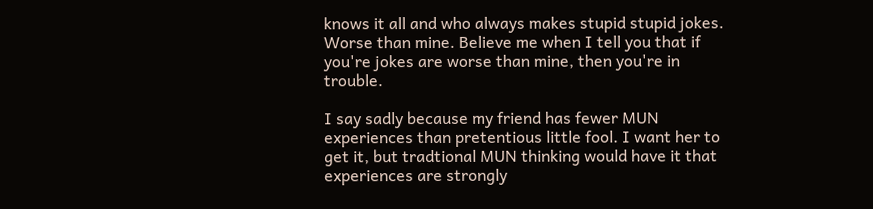knows it all and who always makes stupid stupid jokes. Worse than mine. Believe me when I tell you that if you're jokes are worse than mine, then you're in trouble.

I say sadly because my friend has fewer MUN experiences than pretentious little fool. I want her to get it, but tradtional MUN thinking would have it that experiences are strongly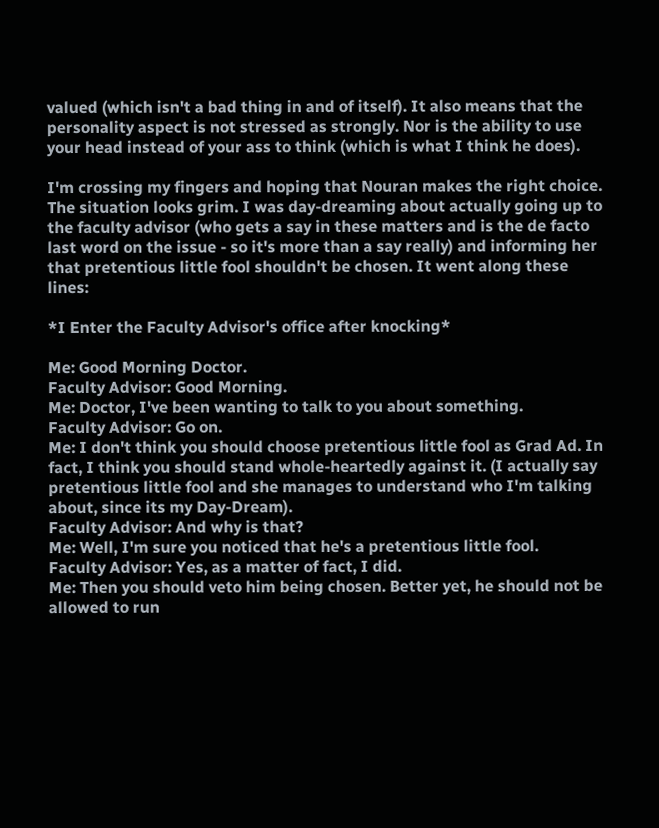valued (which isn't a bad thing in and of itself). It also means that the personality aspect is not stressed as strongly. Nor is the ability to use your head instead of your ass to think (which is what I think he does).

I'm crossing my fingers and hoping that Nouran makes the right choice. The situation looks grim. I was day-dreaming about actually going up to the faculty advisor (who gets a say in these matters and is the de facto last word on the issue - so it's more than a say really) and informing her that pretentious little fool shouldn't be chosen. It went along these lines:

*I Enter the Faculty Advisor's office after knocking*

Me: Good Morning Doctor.
Faculty Advisor: Good Morning.
Me: Doctor, I've been wanting to talk to you about something.
Faculty Advisor: Go on.
Me: I don't think you should choose pretentious little fool as Grad Ad. In fact, I think you should stand whole-heartedly against it. (I actually say pretentious little fool and she manages to understand who I'm talking about, since its my Day-Dream).
Faculty Advisor: And why is that?
Me: Well, I'm sure you noticed that he's a pretentious little fool.
Faculty Advisor: Yes, as a matter of fact, I did.
Me: Then you should veto him being chosen. Better yet, he should not be allowed to run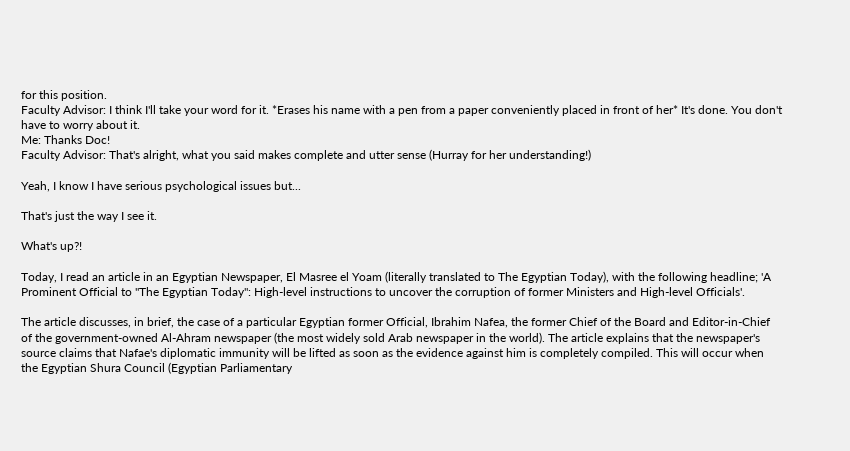for this position.
Faculty Advisor: I think I'll take your word for it. *Erases his name with a pen from a paper conveniently placed in front of her* It's done. You don't have to worry about it.
Me: Thanks Doc!
Faculty Advisor: That's alright, what you said makes complete and utter sense (Hurray for her understanding!)

Yeah, I know I have serious psychological issues but...

That's just the way I see it.

What's up?!

Today, I read an article in an Egyptian Newspaper, El Masree el Yoam (literally translated to The Egyptian Today), with the following headline; 'A Prominent Official to "The Egyptian Today": High-level instructions to uncover the corruption of former Ministers and High-level Officials'.

The article discusses, in brief, the case of a particular Egyptian former Official, Ibrahim Nafea, the former Chief of the Board and Editor-in-Chief of the government-owned Al-Ahram newspaper (the most widely sold Arab newspaper in the world). The article explains that the newspaper's source claims that Nafae's diplomatic immunity will be lifted as soon as the evidence against him is completely compiled. This will occur when the Egyptian Shura Council (Egyptian Parliamentary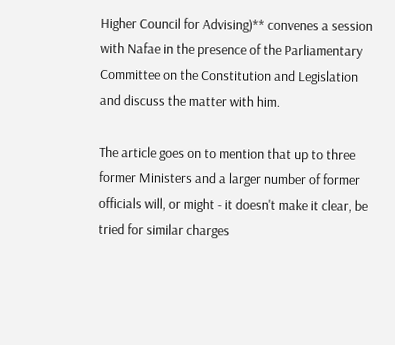Higher Council for Advising)** convenes a session with Nafae in the presence of the Parliamentary Committee on the Constitution and Legislation and discuss the matter with him.

The article goes on to mention that up to three former Ministers and a larger number of former officials will, or might - it doesn't make it clear, be tried for similar charges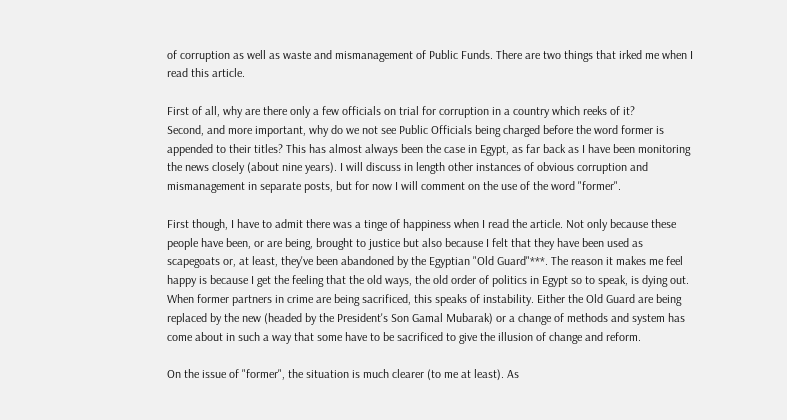of corruption as well as waste and mismanagement of Public Funds. There are two things that irked me when I read this article.

First of all, why are there only a few officials on trial for corruption in a country which reeks of it?
Second, and more important, why do we not see Public Officials being charged before the word former is appended to their titles? This has almost always been the case in Egypt, as far back as I have been monitoring the news closely (about nine years). I will discuss in length other instances of obvious corruption and mismanagement in separate posts, but for now I will comment on the use of the word "former".

First though, I have to admit there was a tinge of happiness when I read the article. Not only because these people have been, or are being, brought to justice but also because I felt that they have been used as scapegoats or, at least, they've been abandoned by the Egyptian "Old Guard"***. The reason it makes me feel happy is because I get the feeling that the old ways, the old order of politics in Egypt so to speak, is dying out. When former partners in crime are being sacrificed, this speaks of instability. Either the Old Guard are being replaced by the new (headed by the President's Son Gamal Mubarak) or a change of methods and system has come about in such a way that some have to be sacrificed to give the illusion of change and reform.

On the issue of "former", the situation is much clearer (to me at least). As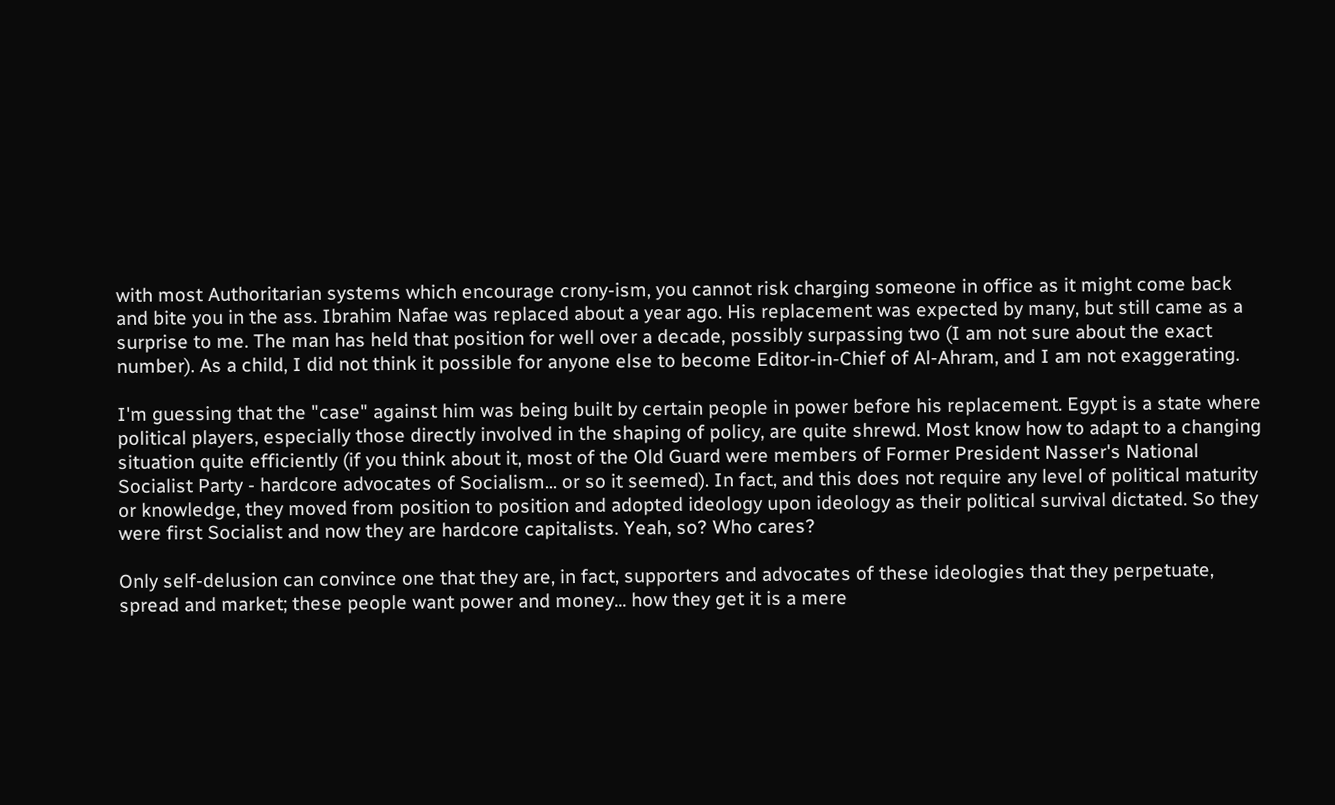with most Authoritarian systems which encourage crony-ism, you cannot risk charging someone in office as it might come back and bite you in the ass. Ibrahim Nafae was replaced about a year ago. His replacement was expected by many, but still came as a surprise to me. The man has held that position for well over a decade, possibly surpassing two (I am not sure about the exact number). As a child, I did not think it possible for anyone else to become Editor-in-Chief of Al-Ahram, and I am not exaggerating.

I'm guessing that the "case" against him was being built by certain people in power before his replacement. Egypt is a state where political players, especially those directly involved in the shaping of policy, are quite shrewd. Most know how to adapt to a changing situation quite efficiently (if you think about it, most of the Old Guard were members of Former President Nasser's National Socialist Party - hardcore advocates of Socialism... or so it seemed). In fact, and this does not require any level of political maturity or knowledge, they moved from position to position and adopted ideology upon ideology as their political survival dictated. So they were first Socialist and now they are hardcore capitalists. Yeah, so? Who cares?

Only self-delusion can convince one that they are, in fact, supporters and advocates of these ideologies that they perpetuate, spread and market; these people want power and money... how they get it is a mere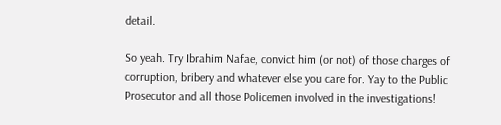detail.

So yeah. Try Ibrahim Nafae, convict him (or not) of those charges of corruption, bribery and whatever else you care for. Yay to the Public Prosecutor and all those Policemen involved in the investigations!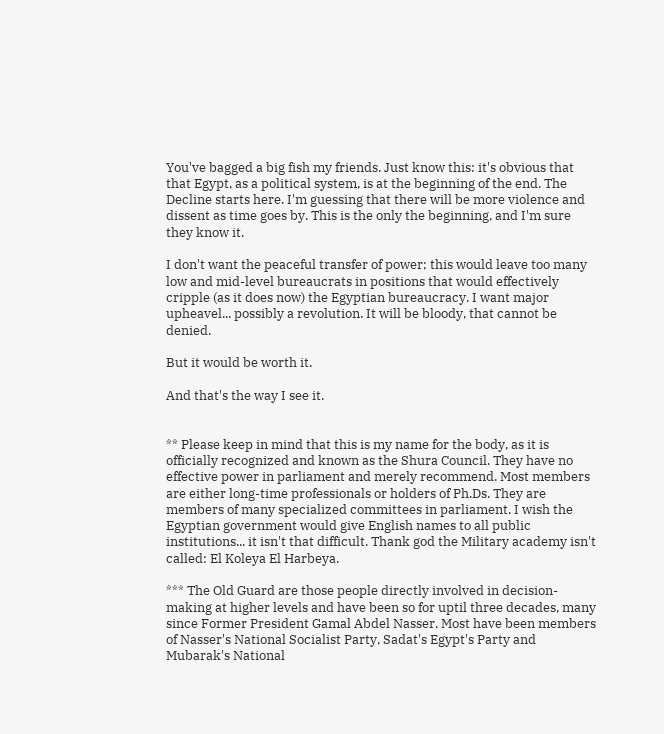You've bagged a big fish my friends. Just know this: it's obvious that that Egypt, as a political system, is at the beginning of the end. The Decline starts here. I'm guessing that there will be more violence and dissent as time goes by. This is the only the beginning, and I'm sure they know it.

I don't want the peaceful transfer of power; this would leave too many low and mid-level bureaucrats in positions that would effectively cripple (as it does now) the Egyptian bureaucracy. I want major upheavel... possibly a revolution. It will be bloody, that cannot be denied.

But it would be worth it.

And that's the way I see it.


** Please keep in mind that this is my name for the body, as it is officially recognized and known as the Shura Council. They have no effective power in parliament and merely recommend. Most members are either long-time professionals or holders of Ph.Ds. They are members of many specialized committees in parliament. I wish the Egyptian government would give English names to all public institutions... it isn't that difficult. Thank god the Military academy isn't called: El Koleya El Harbeya.

*** The Old Guard are those people directly involved in decision-making at higher levels and have been so for uptil three decades, many since Former President Gamal Abdel Nasser. Most have been members of Nasser's National Socialist Party, Sadat's Egypt's Party and Mubarak's National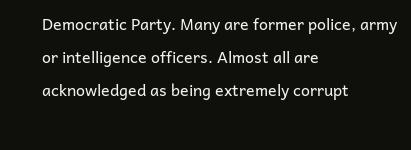Democratic Party. Many are former police, army or intelligence officers. Almost all are acknowledged as being extremely corrupt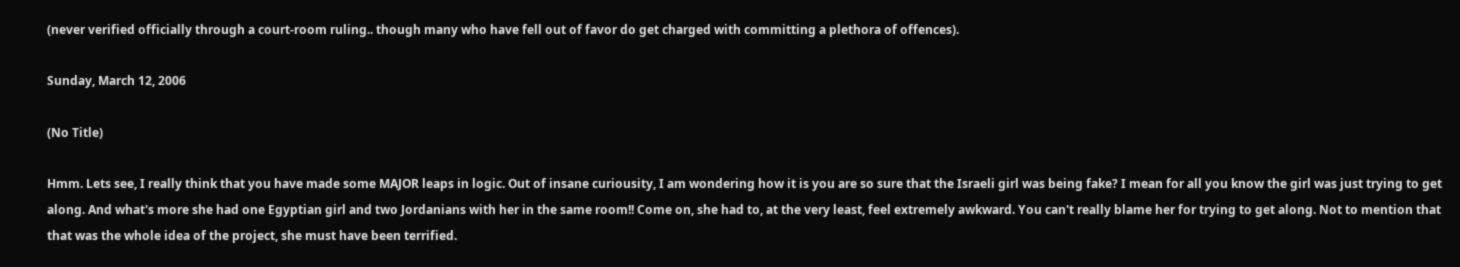(never verified officially through a court-room ruling.. though many who have fell out of favor do get charged with committing a plethora of offences).

Sunday, March 12, 2006

(No Title)

Hmm. Lets see, I really think that you have made some MAJOR leaps in logic. Out of insane curiousity, I am wondering how it is you are so sure that the Israeli girl was being fake? I mean for all you know the girl was just trying to get along. And what's more she had one Egyptian girl and two Jordanians with her in the same room!! Come on, she had to, at the very least, feel extremely awkward. You can't really blame her for trying to get along. Not to mention that that was the whole idea of the project, she must have been terrified.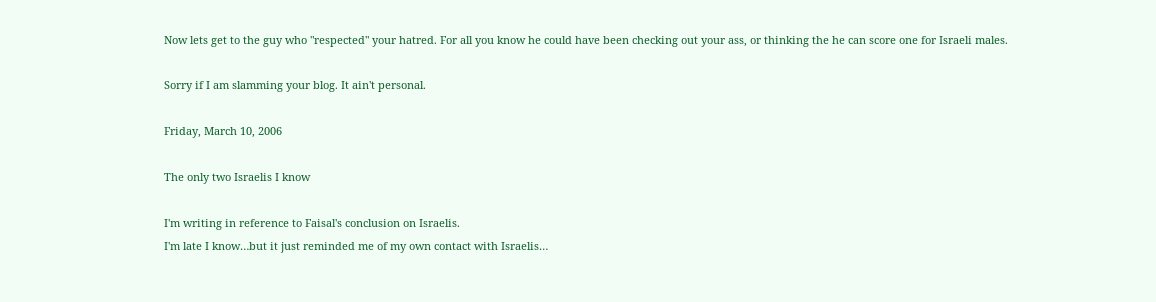Now lets get to the guy who "respected" your hatred. For all you know he could have been checking out your ass, or thinking the he can score one for Israeli males.

Sorry if I am slamming your blog. It ain't personal.

Friday, March 10, 2006

The only two Israelis I know

I'm writing in reference to Faisal's conclusion on Israelis.
I'm late I know…but it just reminded me of my own contact with Israelis…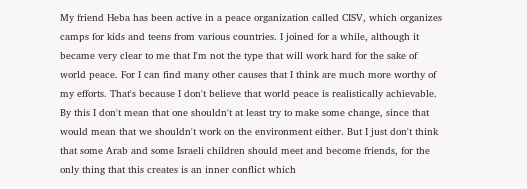My friend Heba has been active in a peace organization called CISV, which organizes camps for kids and teens from various countries. I joined for a while, although it became very clear to me that I'm not the type that will work hard for the sake of world peace. For I can find many other causes that I think are much more worthy of my efforts. That's because I don't believe that world peace is realistically achievable. By this I don't mean that one shouldn't at least try to make some change, since that would mean that we shouldn't work on the environment either. But I just don't think that some Arab and some Israeli children should meet and become friends, for the only thing that this creates is an inner conflict which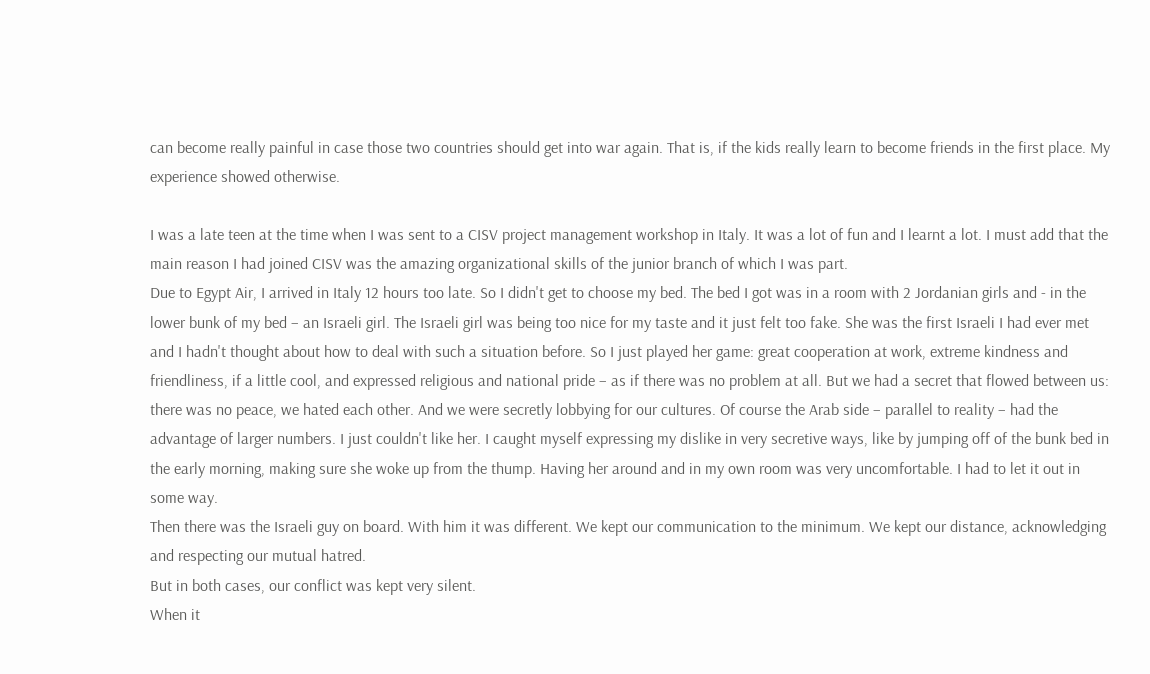can become really painful in case those two countries should get into war again. That is, if the kids really learn to become friends in the first place. My experience showed otherwise.

I was a late teen at the time when I was sent to a CISV project management workshop in Italy. It was a lot of fun and I learnt a lot. I must add that the main reason I had joined CISV was the amazing organizational skills of the junior branch of which I was part.
Due to Egypt Air, I arrived in Italy 12 hours too late. So I didn't get to choose my bed. The bed I got was in a room with 2 Jordanian girls and - in the lower bunk of my bed – an Israeli girl. The Israeli girl was being too nice for my taste and it just felt too fake. She was the first Israeli I had ever met and I hadn't thought about how to deal with such a situation before. So I just played her game: great cooperation at work, extreme kindness and friendliness, if a little cool, and expressed religious and national pride – as if there was no problem at all. But we had a secret that flowed between us: there was no peace, we hated each other. And we were secretly lobbying for our cultures. Of course the Arab side – parallel to reality – had the advantage of larger numbers. I just couldn't like her. I caught myself expressing my dislike in very secretive ways, like by jumping off of the bunk bed in the early morning, making sure she woke up from the thump. Having her around and in my own room was very uncomfortable. I had to let it out in some way.
Then there was the Israeli guy on board. With him it was different. We kept our communication to the minimum. We kept our distance, acknowledging and respecting our mutual hatred.
But in both cases, our conflict was kept very silent.
When it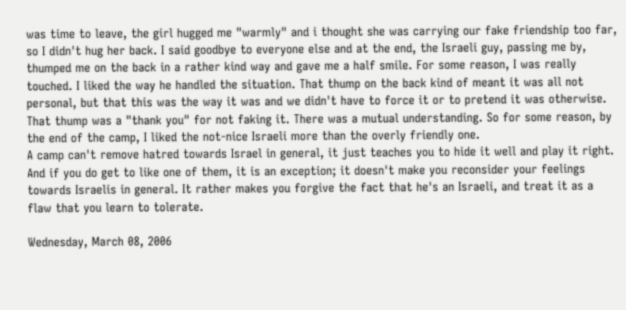was time to leave, the girl hugged me "warmly" and i thought she was carrying our fake friendship too far, so I didn't hug her back. I said goodbye to everyone else and at the end, the Israeli guy, passing me by, thumped me on the back in a rather kind way and gave me a half smile. For some reason, I was really touched. I liked the way he handled the situation. That thump on the back kind of meant it was all not personal, but that this was the way it was and we didn't have to force it or to pretend it was otherwise. That thump was a "thank you" for not faking it. There was a mutual understanding. So for some reason, by the end of the camp, I liked the not-nice Israeli more than the overly friendly one.
A camp can't remove hatred towards Israel in general, it just teaches you to hide it well and play it right. And if you do get to like one of them, it is an exception; it doesn't make you reconsider your feelings towards Israelis in general. It rather makes you forgive the fact that he's an Israeli, and treat it as a flaw that you learn to tolerate.

Wednesday, March 08, 2006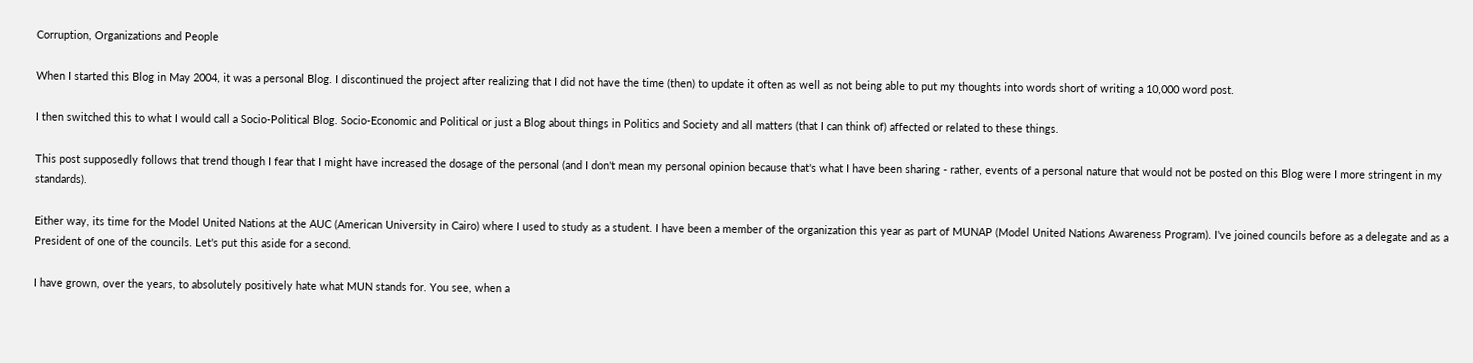Corruption, Organizations and People

When I started this Blog in May 2004, it was a personal Blog. I discontinued the project after realizing that I did not have the time (then) to update it often as well as not being able to put my thoughts into words short of writing a 10,000 word post.

I then switched this to what I would call a Socio-Political Blog. Socio-Economic and Political or just a Blog about things in Politics and Society and all matters (that I can think of) affected or related to these things.

This post supposedly follows that trend though I fear that I might have increased the dosage of the personal (and I don't mean my personal opinion because that's what I have been sharing - rather, events of a personal nature that would not be posted on this Blog were I more stringent in my standards).

Either way, its time for the Model United Nations at the AUC (American University in Cairo) where I used to study as a student. I have been a member of the organization this year as part of MUNAP (Model United Nations Awareness Program). I've joined councils before as a delegate and as a President of one of the councils. Let's put this aside for a second.

I have grown, over the years, to absolutely positively hate what MUN stands for. You see, when a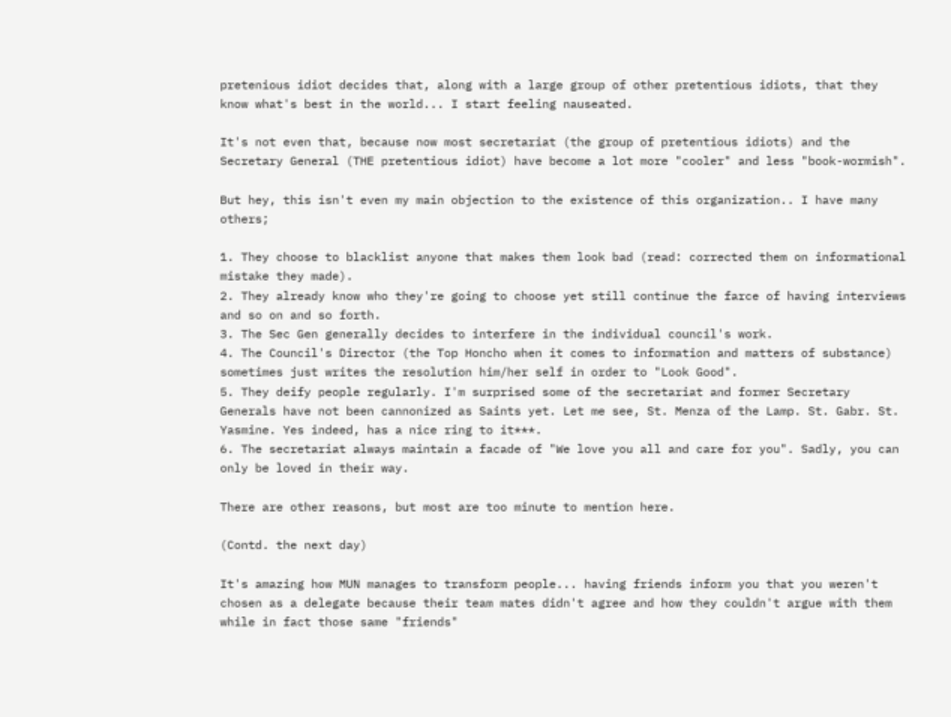pretenious idiot decides that, along with a large group of other pretentious idiots, that they know what's best in the world... I start feeling nauseated.

It's not even that, because now most secretariat (the group of pretentious idiots) and the Secretary General (THE pretentious idiot) have become a lot more "cooler" and less "book-wormish".

But hey, this isn't even my main objection to the existence of this organization.. I have many others;

1. They choose to blacklist anyone that makes them look bad (read: corrected them on informational mistake they made).
2. They already know who they're going to choose yet still continue the farce of having interviews and so on and so forth.
3. The Sec Gen generally decides to interfere in the individual council's work.
4. The Council's Director (the Top Honcho when it comes to information and matters of substance) sometimes just writes the resolution him/her self in order to "Look Good".
5. They deify people regularly. I'm surprised some of the secretariat and former Secretary Generals have not been cannonized as Saints yet. Let me see, St. Menza of the Lamp. St. Gabr. St. Yasmine. Yes indeed, has a nice ring to it***.
6. The secretariat always maintain a facade of "We love you all and care for you". Sadly, you can only be loved in their way.

There are other reasons, but most are too minute to mention here.

(Contd. the next day)

It's amazing how MUN manages to transform people... having friends inform you that you weren't chosen as a delegate because their team mates didn't agree and how they couldn't argue with them while in fact those same "friends"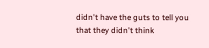didn't have the guts to tell you that they didn't think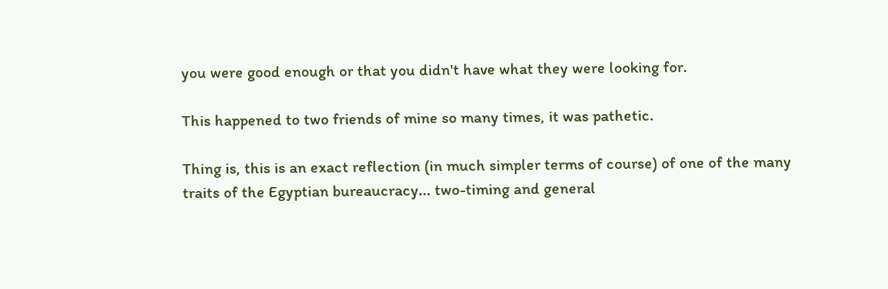you were good enough or that you didn't have what they were looking for.

This happened to two friends of mine so many times, it was pathetic.

Thing is, this is an exact reflection (in much simpler terms of course) of one of the many traits of the Egyptian bureaucracy... two-timing and general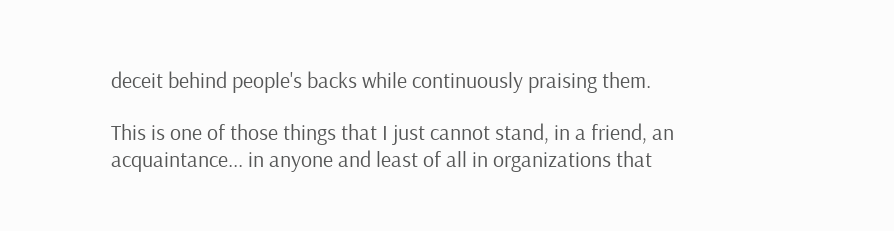deceit behind people's backs while continuously praising them.

This is one of those things that I just cannot stand, in a friend, an acquaintance... in anyone and least of all in organizations that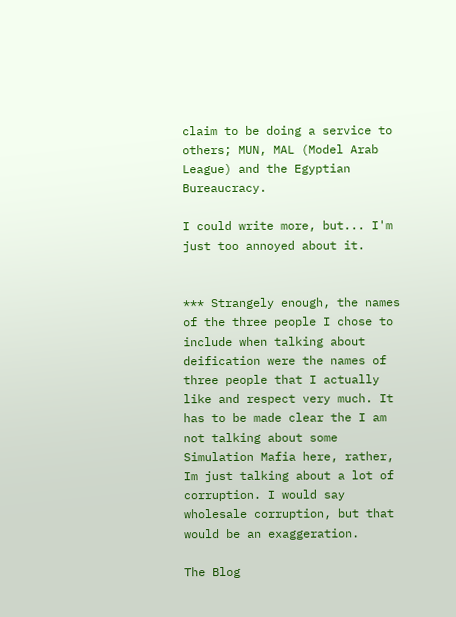claim to be doing a service to others; MUN, MAL (Model Arab League) and the Egyptian Bureaucracy.

I could write more, but... I'm just too annoyed about it.


*** Strangely enough, the names of the three people I chose to include when talking about deification were the names of three people that I actually like and respect very much. It has to be made clear the I am not talking about some Simulation Mafia here, rather, Im just talking about a lot of corruption. I would say wholesale corruption, but that would be an exaggeration.

The Blog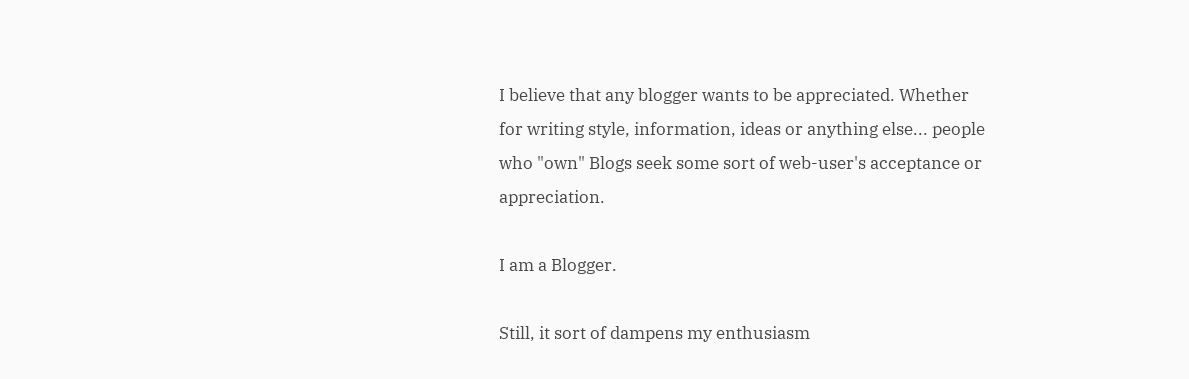I believe that any blogger wants to be appreciated. Whether for writing style, information, ideas or anything else... people who "own" Blogs seek some sort of web-user's acceptance or appreciation.

I am a Blogger.

Still, it sort of dampens my enthusiasm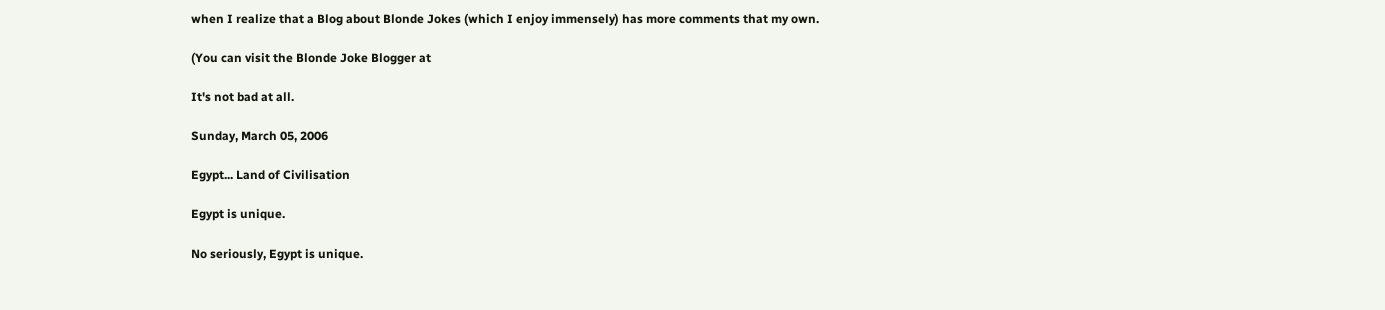when I realize that a Blog about Blonde Jokes (which I enjoy immensely) has more comments that my own.

(You can visit the Blonde Joke Blogger at

It's not bad at all.

Sunday, March 05, 2006

Egypt... Land of Civilisation

Egypt is unique.

No seriously, Egypt is unique.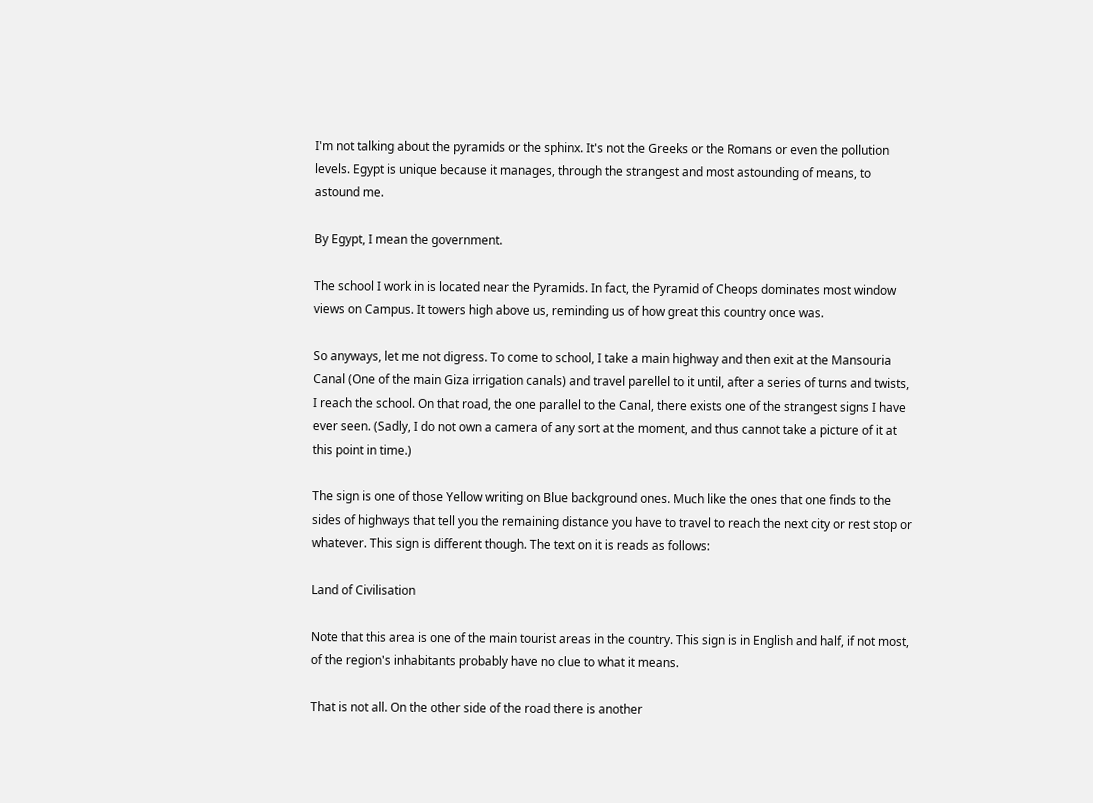I'm not talking about the pyramids or the sphinx. It's not the Greeks or the Romans or even the pollution levels. Egypt is unique because it manages, through the strangest and most astounding of means, to astound me.

By Egypt, I mean the government.

The school I work in is located near the Pyramids. In fact, the Pyramid of Cheops dominates most window views on Campus. It towers high above us, reminding us of how great this country once was.

So anyways, let me not digress. To come to school, I take a main highway and then exit at the Mansouria Canal (One of the main Giza irrigation canals) and travel parellel to it until, after a series of turns and twists, I reach the school. On that road, the one parallel to the Canal, there exists one of the strangest signs I have ever seen. (Sadly, I do not own a camera of any sort at the moment, and thus cannot take a picture of it at this point in time.)

The sign is one of those Yellow writing on Blue background ones. Much like the ones that one finds to the sides of highways that tell you the remaining distance you have to travel to reach the next city or rest stop or whatever. This sign is different though. The text on it is reads as follows:

Land of Civilisation

Note that this area is one of the main tourist areas in the country. This sign is in English and half, if not most, of the region's inhabitants probably have no clue to what it means.

That is not all. On the other side of the road there is another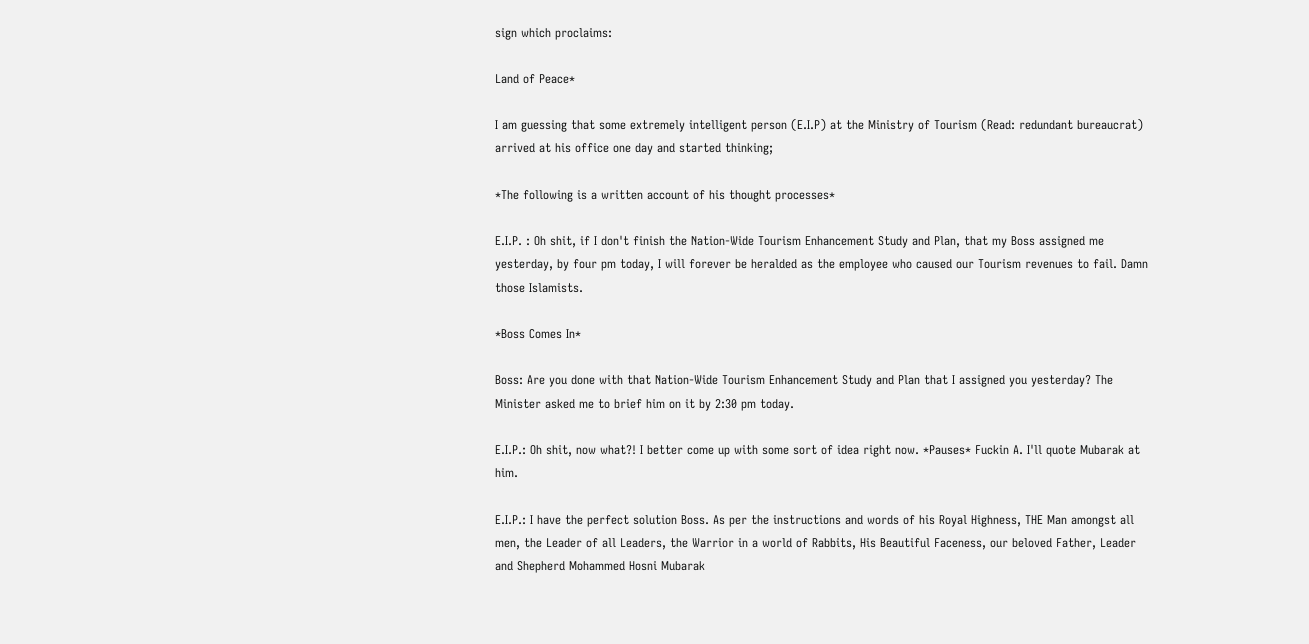sign which proclaims:

Land of Peace*

I am guessing that some extremely intelligent person (E.I.P) at the Ministry of Tourism (Read: redundant bureaucrat) arrived at his office one day and started thinking;

*The following is a written account of his thought processes*

E.I.P. : Oh shit, if I don't finish the Nation-Wide Tourism Enhancement Study and Plan, that my Boss assigned me yesterday, by four pm today, I will forever be heralded as the employee who caused our Tourism revenues to fail. Damn those Islamists.

*Boss Comes In*

Boss: Are you done with that Nation-Wide Tourism Enhancement Study and Plan that I assigned you yesterday? The Minister asked me to brief him on it by 2:30 pm today.

E.I.P.: Oh shit, now what?! I better come up with some sort of idea right now. *Pauses* Fuckin A. I'll quote Mubarak at him.

E.I.P.: I have the perfect solution Boss. As per the instructions and words of his Royal Highness, THE Man amongst all men, the Leader of all Leaders, the Warrior in a world of Rabbits, His Beautiful Faceness, our beloved Father, Leader and Shepherd Mohammed Hosni Mubarak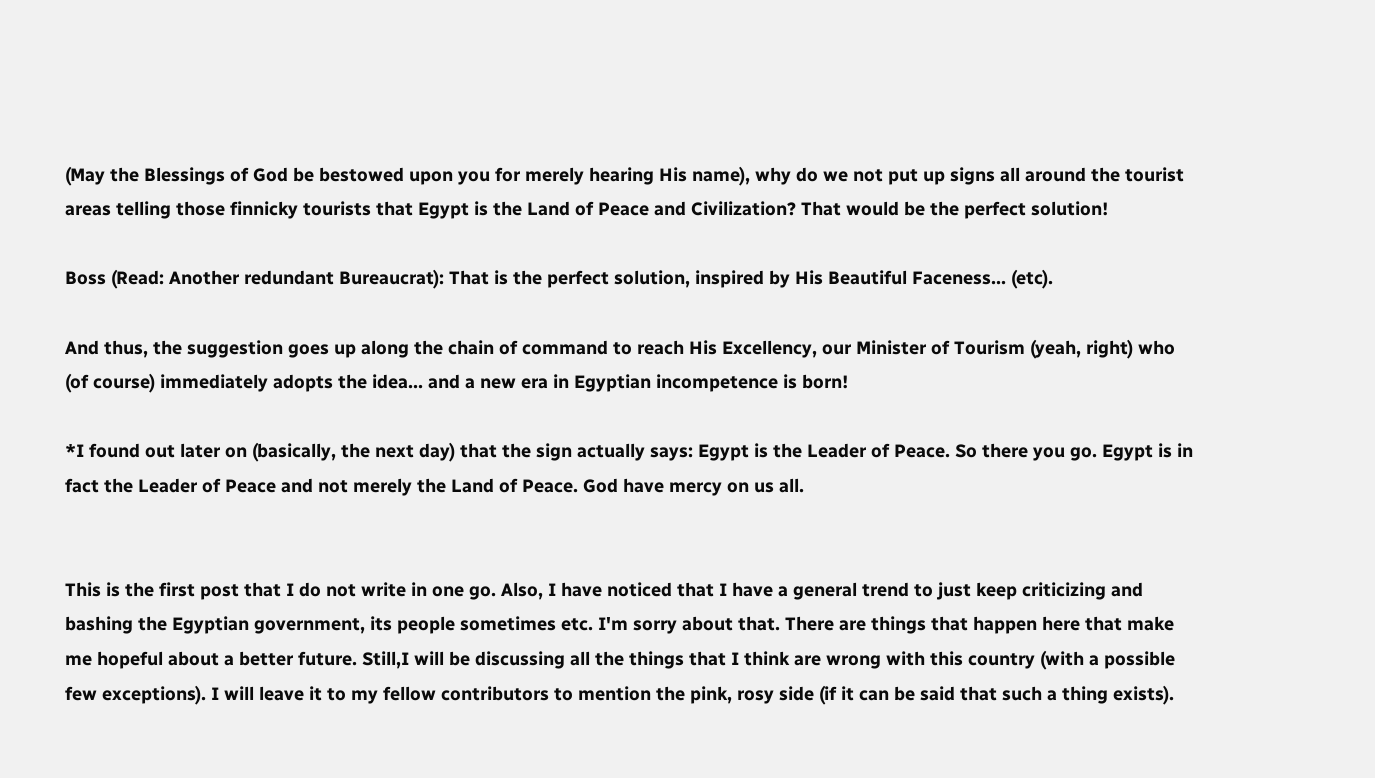(May the Blessings of God be bestowed upon you for merely hearing His name), why do we not put up signs all around the tourist areas telling those finnicky tourists that Egypt is the Land of Peace and Civilization? That would be the perfect solution!

Boss (Read: Another redundant Bureaucrat): That is the perfect solution, inspired by His Beautiful Faceness... (etc).

And thus, the suggestion goes up along the chain of command to reach His Excellency, our Minister of Tourism (yeah, right) who (of course) immediately adopts the idea... and a new era in Egyptian incompetence is born!

*I found out later on (basically, the next day) that the sign actually says: Egypt is the Leader of Peace. So there you go. Egypt is in fact the Leader of Peace and not merely the Land of Peace. God have mercy on us all.


This is the first post that I do not write in one go. Also, I have noticed that I have a general trend to just keep criticizing and bashing the Egyptian government, its people sometimes etc. I'm sorry about that. There are things that happen here that make me hopeful about a better future. Still,I will be discussing all the things that I think are wrong with this country (with a possible few exceptions). I will leave it to my fellow contributors to mention the pink, rosy side (if it can be said that such a thing exists).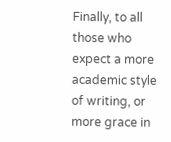Finally, to all those who expect a more academic style of writing, or more grace in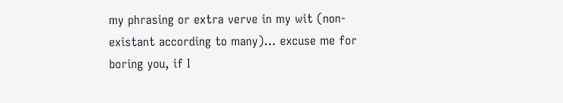my phrasing or extra verve in my wit (non-existant according to many)... excuse me for boring you, if I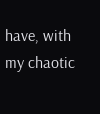have, with my chaotic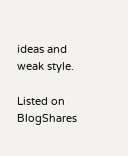ideas and weak style.

Listed on BlogShares